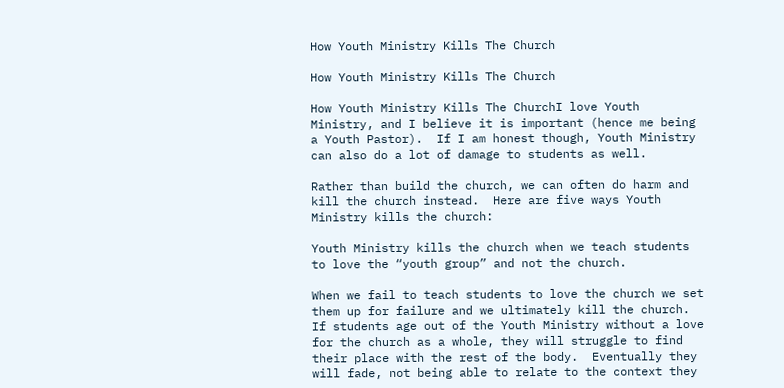How Youth Ministry Kills The Church

How Youth Ministry Kills The Church

How Youth Ministry Kills The ChurchI love Youth Ministry, and I believe it is important (hence me being a Youth Pastor).  If I am honest though, Youth Ministry can also do a lot of damage to students as well.

Rather than build the church, we can often do harm and kill the church instead.  Here are five ways Youth Ministry kills the church:

Youth Ministry kills the church when we teach students to love the “youth group” and not the church.

When we fail to teach students to love the church we set them up for failure and we ultimately kill the church.  If students age out of the Youth Ministry without a love for the church as a whole, they will struggle to find their place with the rest of the body.  Eventually they will fade, not being able to relate to the context they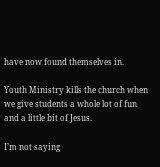have now found themselves in.

Youth Ministry kills the church when we give students a whole lot of fun and a little bit of Jesus.

I’m not saying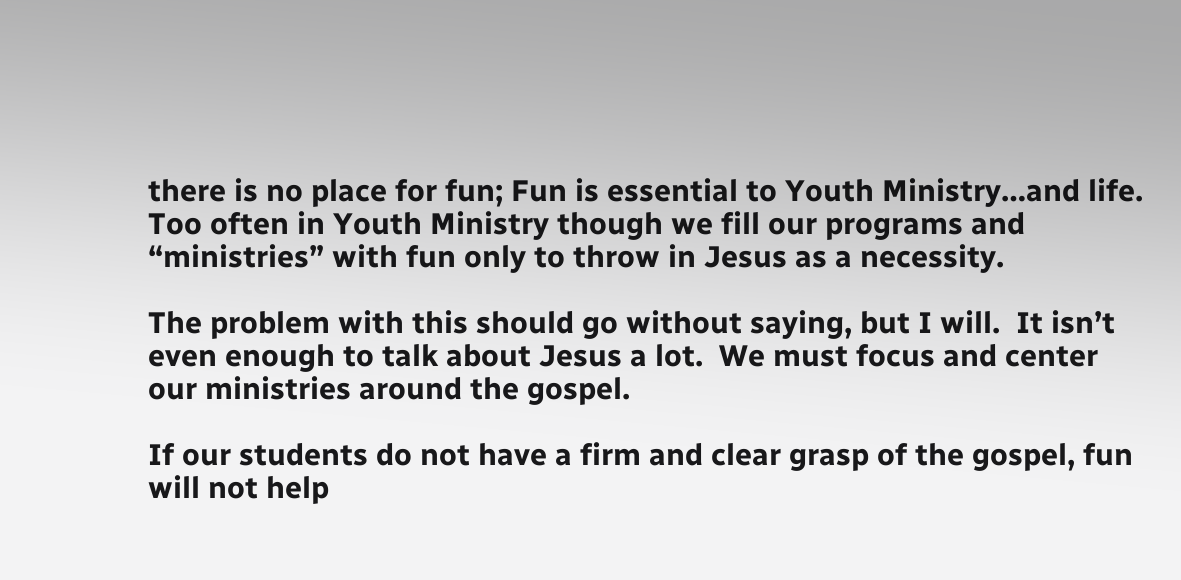there is no place for fun; Fun is essential to Youth Ministry…and life.  Too often in Youth Ministry though we fill our programs and “ministries” with fun only to throw in Jesus as a necessity.

The problem with this should go without saying, but I will.  It isn’t even enough to talk about Jesus a lot.  We must focus and center our ministries around the gospel.

If our students do not have a firm and clear grasp of the gospel, fun will not help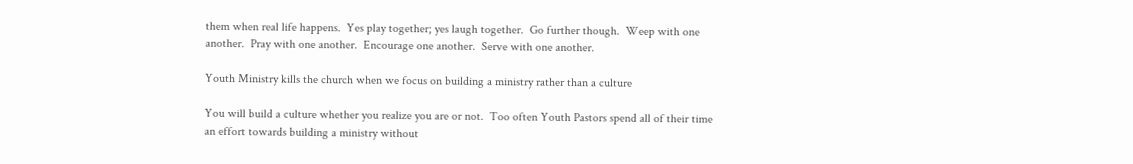them when real life happens.  Yes play together; yes laugh together.  Go further though.  Weep with one another.  Pray with one another.  Encourage one another.  Serve with one another.

Youth Ministry kills the church when we focus on building a ministry rather than a culture

You will build a culture whether you realize you are or not.  Too often Youth Pastors spend all of their time an effort towards building a ministry without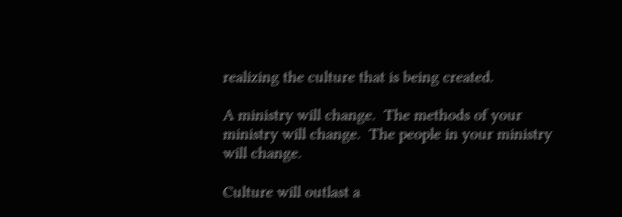realizing the culture that is being created.

A ministry will change.  The methods of your ministry will change.  The people in your ministry will change.

Culture will outlast a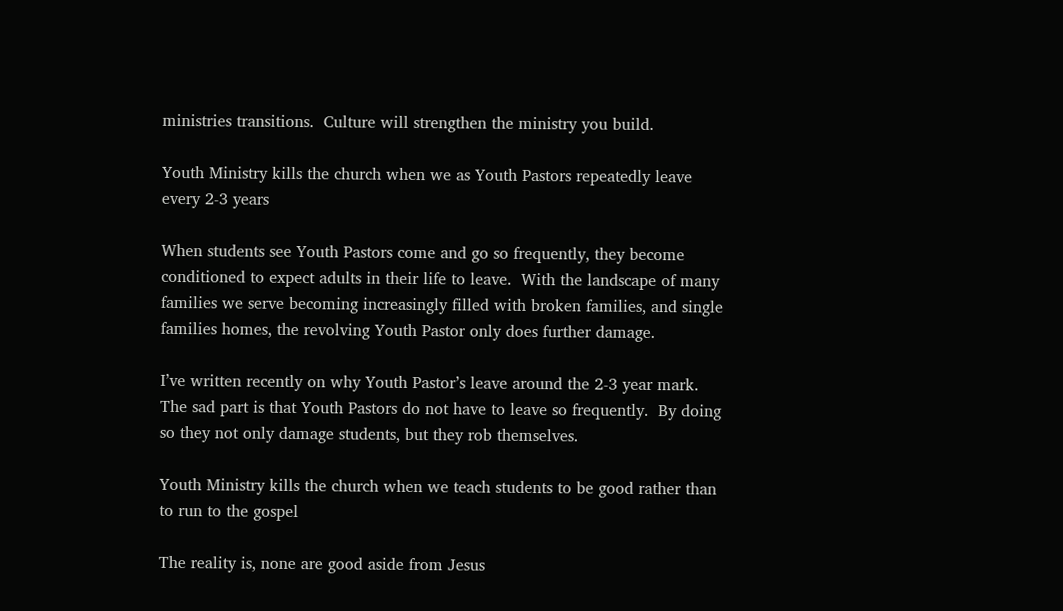ministries transitions.  Culture will strengthen the ministry you build.

Youth Ministry kills the church when we as Youth Pastors repeatedly leave every 2-3 years

When students see Youth Pastors come and go so frequently, they become conditioned to expect adults in their life to leave.  With the landscape of many families we serve becoming increasingly filled with broken families, and single families homes, the revolving Youth Pastor only does further damage.

I’ve written recently on why Youth Pastor’s leave around the 2-3 year mark.  The sad part is that Youth Pastors do not have to leave so frequently.  By doing so they not only damage students, but they rob themselves.

Youth Ministry kills the church when we teach students to be good rather than to run to the gospel

The reality is, none are good aside from Jesus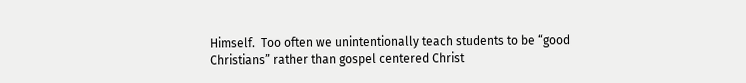Himself.  Too often we unintentionally teach students to be “good Christians” rather than gospel centered Christ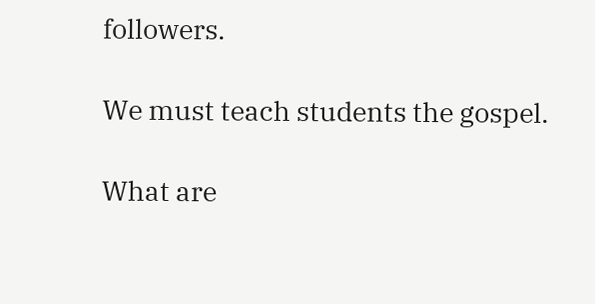followers.

We must teach students the gospel.

What are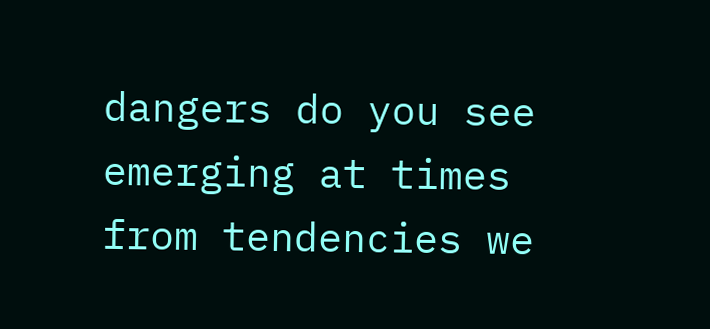dangers do you see emerging at times from tendencies we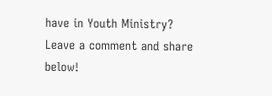have in Youth Ministry?  Leave a comment and share below!